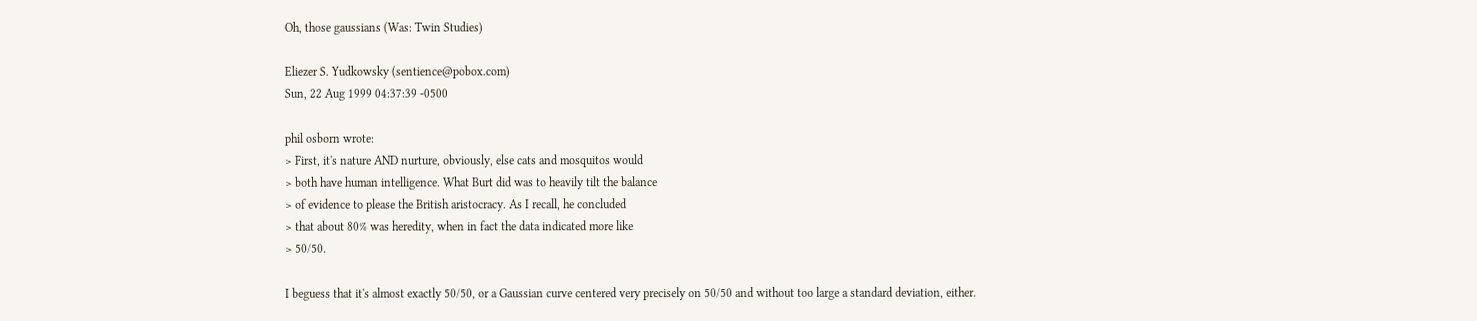Oh, those gaussians (Was: Twin Studies)

Eliezer S. Yudkowsky (sentience@pobox.com)
Sun, 22 Aug 1999 04:37:39 -0500

phil osborn wrote:
> First, it's nature AND nurture, obviously, else cats and mosquitos would
> both have human intelligence. What Burt did was to heavily tilt the balance
> of evidence to please the British aristocracy. As I recall, he concluded
> that about 80% was heredity, when in fact the data indicated more like
> 50/50.

I beguess that it's almost exactly 50/50, or a Gaussian curve centered very precisely on 50/50 and without too large a standard deviation, either.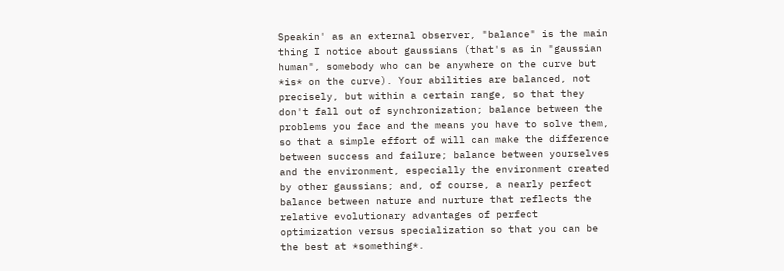Speakin' as an external observer, "balance" is the main thing I notice about gaussians (that's as in "gaussian human", somebody who can be anywhere on the curve but *is* on the curve). Your abilities are balanced, not precisely, but within a certain range, so that they don't fall out of synchronization; balance between the problems you face and the means you have to solve them, so that a simple effort of will can make the difference between success and failure; balance between yourselves and the environment, especially the environment created by other gaussians; and, of course, a nearly perfect balance between nature and nurture that reflects the relative evolutionary advantages of perfect optimization versus specialization so that you can be the best at *something*.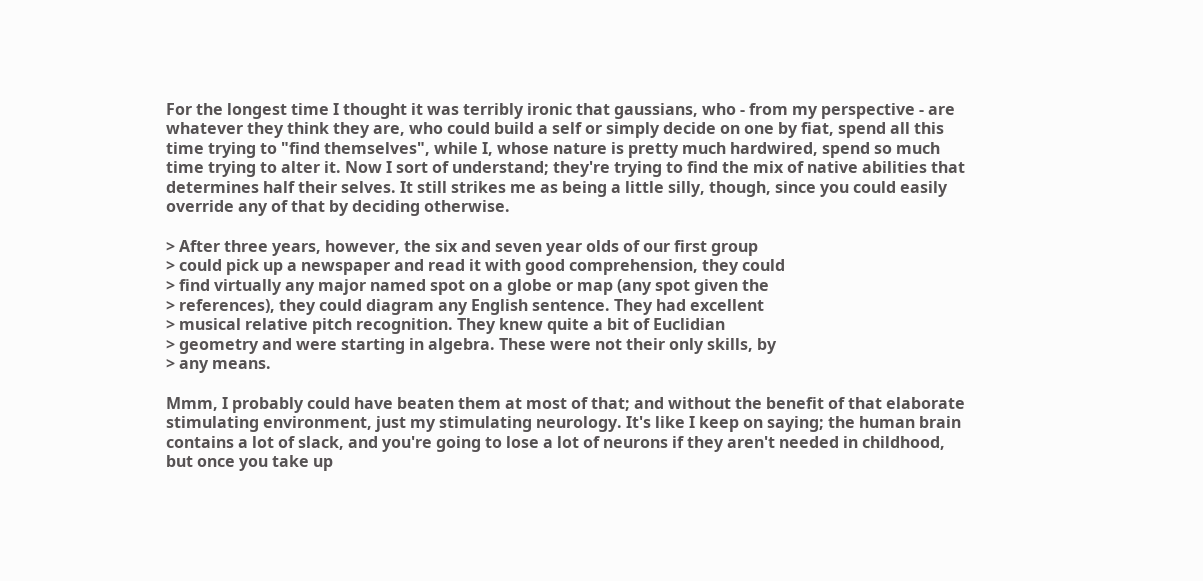For the longest time I thought it was terribly ironic that gaussians, who - from my perspective - are whatever they think they are, who could build a self or simply decide on one by fiat, spend all this time trying to "find themselves", while I, whose nature is pretty much hardwired, spend so much time trying to alter it. Now I sort of understand; they're trying to find the mix of native abilities that determines half their selves. It still strikes me as being a little silly, though, since you could easily override any of that by deciding otherwise.

> After three years, however, the six and seven year olds of our first group
> could pick up a newspaper and read it with good comprehension, they could
> find virtually any major named spot on a globe or map (any spot given the
> references), they could diagram any English sentence. They had excellent
> musical relative pitch recognition. They knew quite a bit of Euclidian
> geometry and were starting in algebra. These were not their only skills, by
> any means.

Mmm, I probably could have beaten them at most of that; and without the benefit of that elaborate stimulating environment, just my stimulating neurology. It's like I keep on saying; the human brain contains a lot of slack, and you're going to lose a lot of neurons if they aren't needed in childhood, but once you take up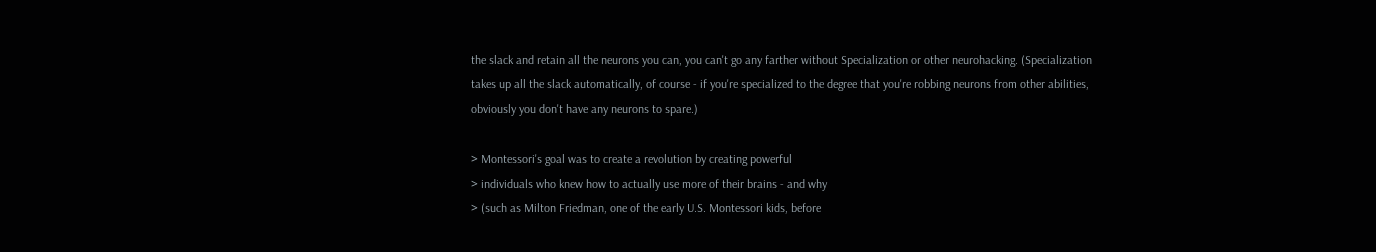the slack and retain all the neurons you can, you can't go any farther without Specialization or other neurohacking. (Specialization takes up all the slack automatically, of course - if you're specialized to the degree that you're robbing neurons from other abilities, obviously you don't have any neurons to spare.)

> Montessori's goal was to create a revolution by creating powerful
> individuals who knew how to actually use more of their brains - and why
> (such as Milton Friedman, one of the early U.S. Montessori kids, before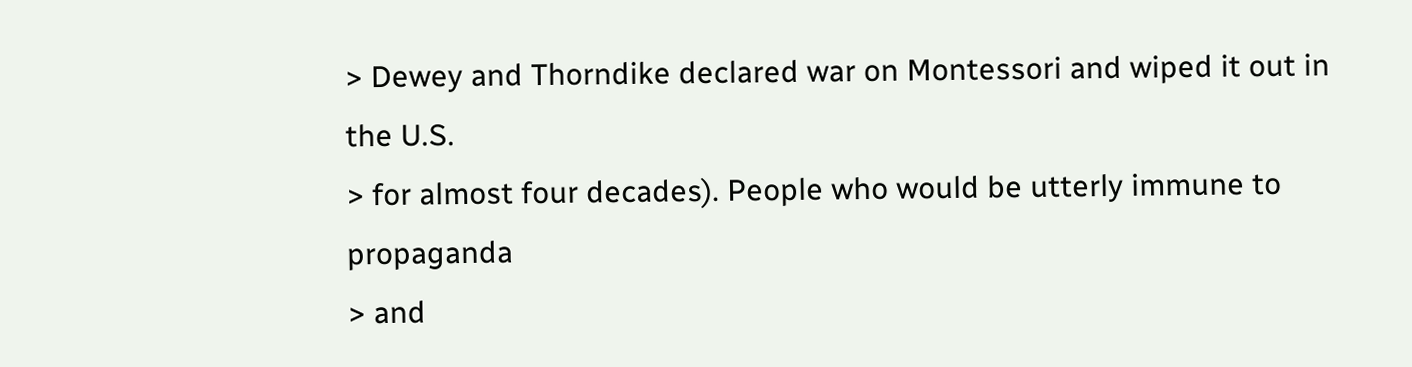> Dewey and Thorndike declared war on Montessori and wiped it out in the U.S.
> for almost four decades). People who would be utterly immune to propaganda
> and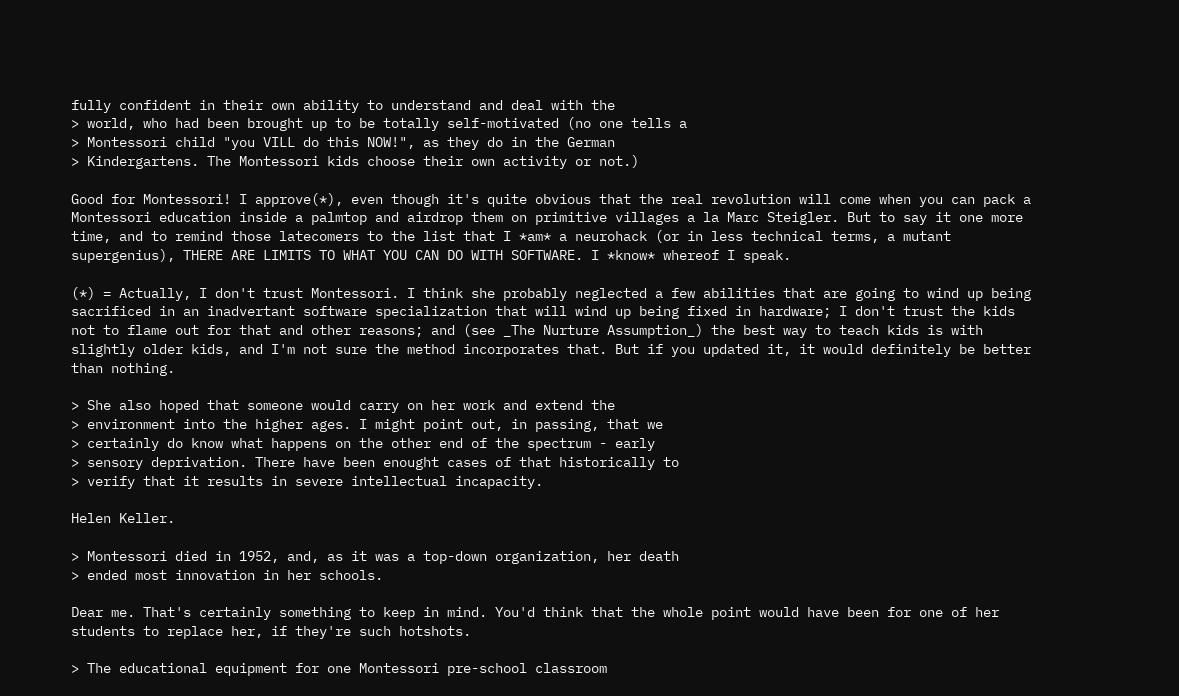fully confident in their own ability to understand and deal with the
> world, who had been brought up to be totally self-motivated (no one tells a
> Montessori child "you VILL do this NOW!", as they do in the German
> Kindergartens. The Montessori kids choose their own activity or not.)

Good for Montessori! I approve(*), even though it's quite obvious that the real revolution will come when you can pack a Montessori education inside a palmtop and airdrop them on primitive villages a la Marc Steigler. But to say it one more time, and to remind those latecomers to the list that I *am* a neurohack (or in less technical terms, a mutant supergenius), THERE ARE LIMITS TO WHAT YOU CAN DO WITH SOFTWARE. I *know* whereof I speak.

(*) = Actually, I don't trust Montessori. I think she probably neglected a few abilities that are going to wind up being sacrificed in an inadvertant software specialization that will wind up being fixed in hardware; I don't trust the kids not to flame out for that and other reasons; and (see _The Nurture Assumption_) the best way to teach kids is with slightly older kids, and I'm not sure the method incorporates that. But if you updated it, it would definitely be better than nothing.

> She also hoped that someone would carry on her work and extend the
> environment into the higher ages. I might point out, in passing, that we
> certainly do know what happens on the other end of the spectrum - early
> sensory deprivation. There have been enought cases of that historically to
> verify that it results in severe intellectual incapacity.

Helen Keller.

> Montessori died in 1952, and, as it was a top-down organization, her death
> ended most innovation in her schools.

Dear me. That's certainly something to keep in mind. You'd think that the whole point would have been for one of her students to replace her, if they're such hotshots.

> The educational equipment for one Montessori pre-school classroom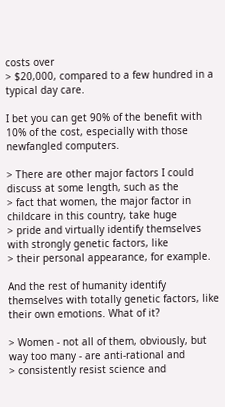costs over
> $20,000, compared to a few hundred in a typical day care.

I bet you can get 90% of the benefit with 10% of the cost, especially with those newfangled computers.

> There are other major factors I could discuss at some length, such as the
> fact that women, the major factor in childcare in this country, take huge
> pride and virtually identify themselves with strongly genetic factors, like
> their personal appearance, for example.

And the rest of humanity identify themselves with totally genetic factors, like their own emotions. What of it?

> Women - not all of them, obviously, but way too many - are anti-rational and
> consistently resist science and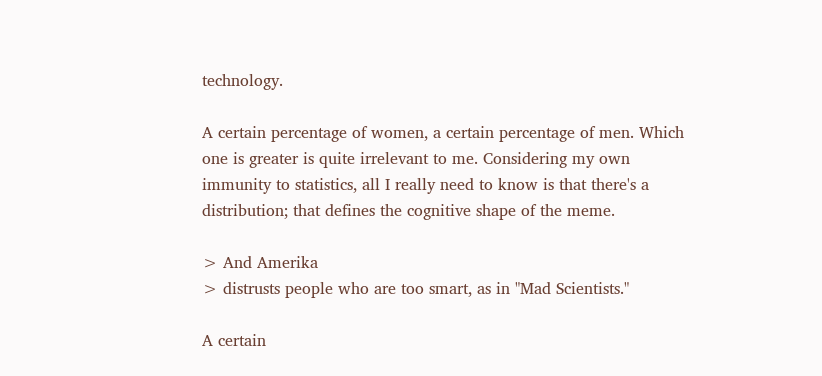technology.

A certain percentage of women, a certain percentage of men. Which one is greater is quite irrelevant to me. Considering my own immunity to statistics, all I really need to know is that there's a distribution; that defines the cognitive shape of the meme.

> And Amerika
> distrusts people who are too smart, as in "Mad Scientists."

A certain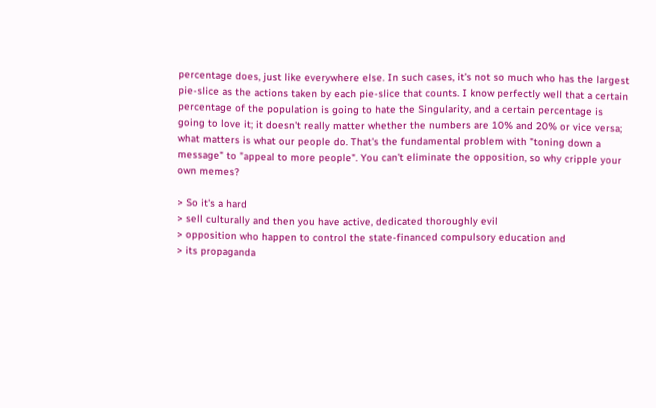percentage does, just like everywhere else. In such cases, it's not so much who has the largest pie-slice as the actions taken by each pie-slice that counts. I know perfectly well that a certain percentage of the population is going to hate the Singularity, and a certain percentage is going to love it; it doesn't really matter whether the numbers are 10% and 20% or vice versa; what matters is what our people do. That's the fundamental problem with "toning down a message" to "appeal to more people". You can't eliminate the opposition, so why cripple your own memes?

> So it's a hard
> sell culturally and then you have active, dedicated thoroughly evil
> opposition who happen to control the state-financed compulsory education and
> its propaganda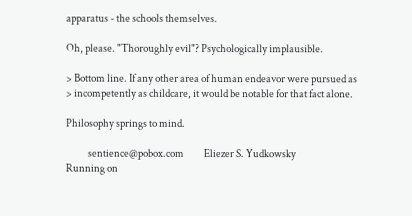apparatus - the schools themselves.

Oh, please. "Thoroughly evil"? Psychologically implausible.

> Bottom line. If any other area of human endeavor were pursued as
> incompetently as childcare, it would be notable for that fact alone.

Philosophy springs to mind.

           sentience@pobox.com          Eliezer S. Yudkowsky
Running on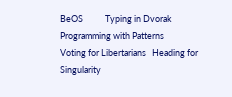BeOS           Typing in Dvorak          Programming with Patterns
Voting for Libertarians   Heading for Singularity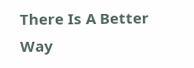There Is A Better Way